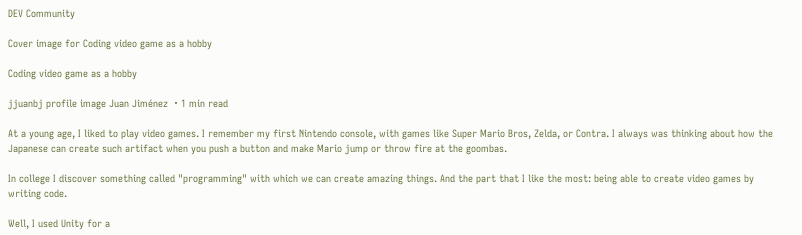DEV Community

Cover image for Coding video game as a hobby

Coding video game as a hobby

jjuanbj profile image Juan Jiménez ・1 min read

At a young age, I liked to play video games. I remember my first Nintendo console, with games like Super Mario Bros, Zelda, or Contra. I always was thinking about how the Japanese can create such artifact when you push a button and make Mario jump or throw fire at the goombas.

In college I discover something called "programming" with which we can create amazing things. And the part that I like the most: being able to create video games by writing code.

Well, I used Unity for a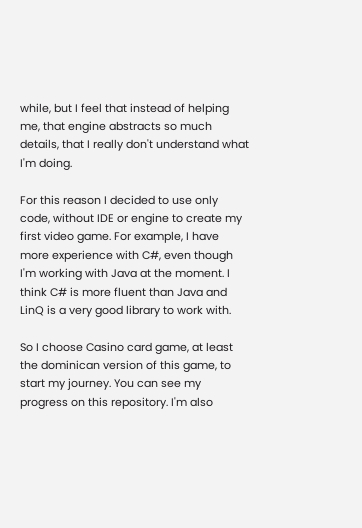while, but I feel that instead of helping me, that engine abstracts so much details, that I really don't understand what I'm doing.

For this reason I decided to use only code, without IDE or engine to create my first video game. For example, I have more experience with C#, even though I'm working with Java at the moment. I think C# is more fluent than Java and LinQ is a very good library to work with.

So I choose Casino card game, at least the dominican version of this game, to start my journey. You can see my progress on this repository. I'm also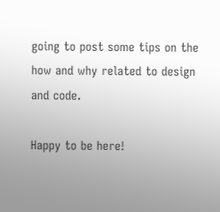going to post some tips on the how and why related to design and code.

Happy to be here!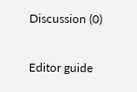Discussion (0)

Editor guide